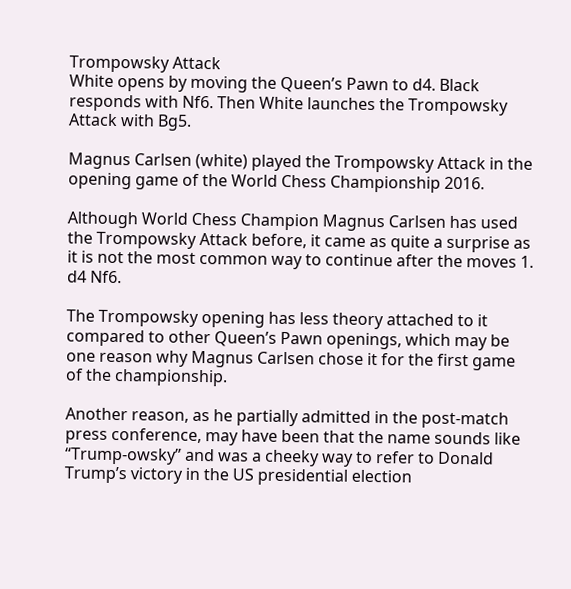Trompowsky Attack
White opens by moving the Queen’s Pawn to d4. Black responds with Nf6. Then White launches the Trompowsky Attack with Bg5.

Magnus Carlsen (white) played the Trompowsky Attack in the opening game of the World Chess Championship 2016.

Although World Chess Champion Magnus Carlsen has used the Trompowsky Attack before, it came as quite a surprise as it is not the most common way to continue after the moves 1. d4 Nf6.

The Trompowsky opening has less theory attached to it compared to other Queen’s Pawn openings, which may be one reason why Magnus Carlsen chose it for the first game of the championship.

Another reason, as he partially admitted in the post-match press conference, may have been that the name sounds like “Trump-owsky” and was a cheeky way to refer to Donald Trump’s victory in the US presidential election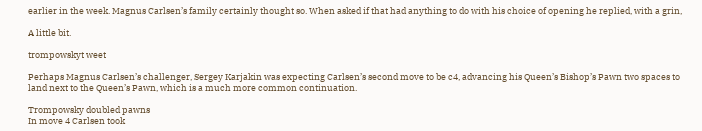earlier in the week. Magnus Carlsen’s family certainly thought so. When asked if that had anything to do with his choice of opening he replied, with a grin,

A little bit.

trompowskyt weet

Perhaps Magnus Carlsen’s challenger, Sergey Karjakin was expecting Carlsen’s second move to be c4, advancing his Queen’s Bishop’s Pawn two spaces to land next to the Queen’s Pawn, which is a much more common continuation.

Trompowsky doubled pawns
In move 4 Carlsen took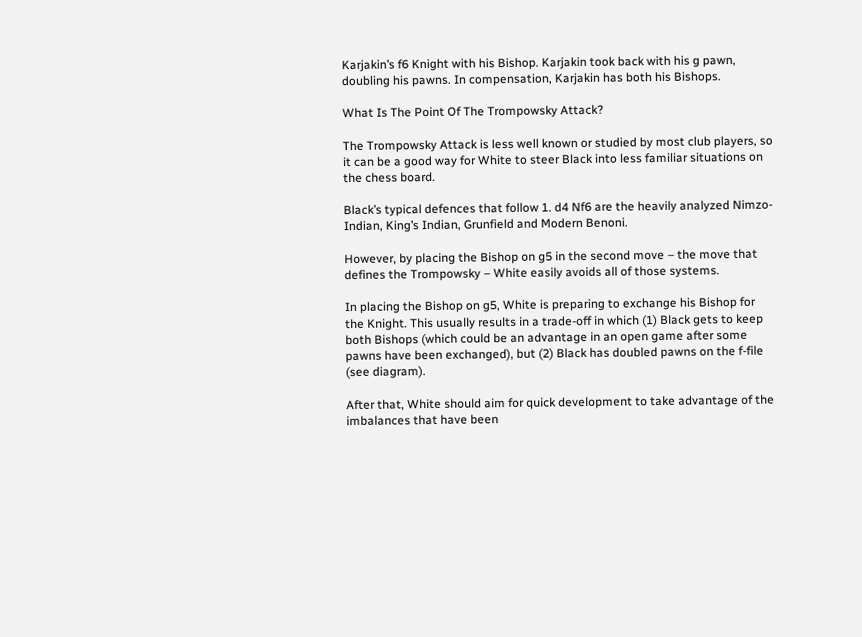Karjakin’s f6 Knight with his Bishop. Karjakin took back with his g pawn, doubling his pawns. In compensation, Karjakin has both his Bishops.

What Is The Point Of The Trompowsky Attack?

The Trompowsky Attack is less well known or studied by most club players, so it can be a good way for White to steer Black into less familiar situations on the chess board.

Black’s typical defences that follow 1. d4 Nf6 are the heavily analyzed Nimzo-Indian, King’s Indian, Grunfield and Modern Benoni.

However, by placing the Bishop on g5 in the second move – the move that defines the Trompowsky – White easily avoids all of those systems.

In placing the Bishop on g5, White is preparing to exchange his Bishop for the Knight. This usually results in a trade-off in which (1) Black gets to keep both Bishops (which could be an advantage in an open game after some pawns have been exchanged), but (2) Black has doubled pawns on the f-file (see diagram).

After that, White should aim for quick development to take advantage of the imbalances that have been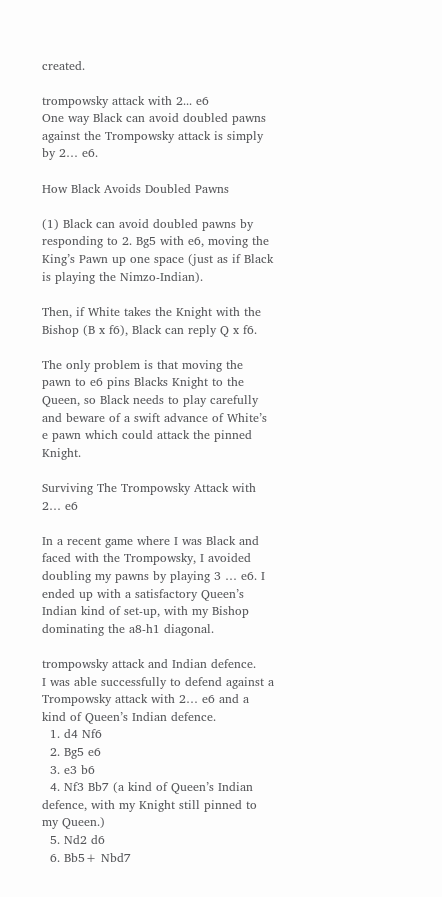created.

trompowsky attack with 2... e6
One way Black can avoid doubled pawns against the Trompowsky attack is simply by 2… e6.

How Black Avoids Doubled Pawns

(1) Black can avoid doubled pawns by responding to 2. Bg5 with e6, moving the King’s Pawn up one space (just as if Black is playing the Nimzo-Indian).

Then, if White takes the Knight with the Bishop (B x f6), Black can reply Q x f6.

The only problem is that moving the pawn to e6 pins Blacks Knight to the Queen, so Black needs to play carefully and beware of a swift advance of White’s e pawn which could attack the pinned Knight.

Surviving The Trompowsky Attack with 2… e6

In a recent game where I was Black and faced with the Trompowsky, I avoided doubling my pawns by playing 3 … e6. I ended up with a satisfactory Queen’s Indian kind of set-up, with my Bishop dominating the a8-h1 diagonal.

trompowsky attack and Indian defence.
I was able successfully to defend against a Trompowsky attack with 2… e6 and a kind of Queen’s Indian defence.
  1. d4 Nf6
  2. Bg5 e6
  3. e3 b6
  4. Nf3 Bb7 (a kind of Queen’s Indian defence, with my Knight still pinned to my Queen.)
  5. Nd2 d6
  6. Bb5+ Nbd7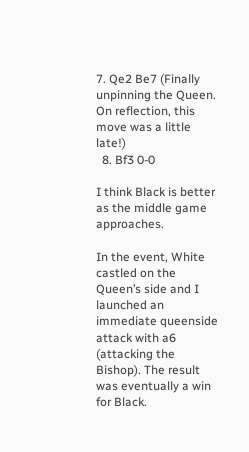7. Qe2 Be7 (Finally unpinning the Queen. On reflection, this move was a little late!)
  8. Bf3 0-0

I think Black is better as the middle game approaches.

In the event, White castled on the Queen’s side and I launched an immediate queenside attack with a6 (attacking the Bishop). The result was eventually a win for Black.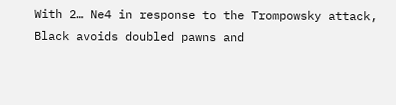With 2… Ne4 in response to the Trompowsky attack, Black avoids doubled pawns and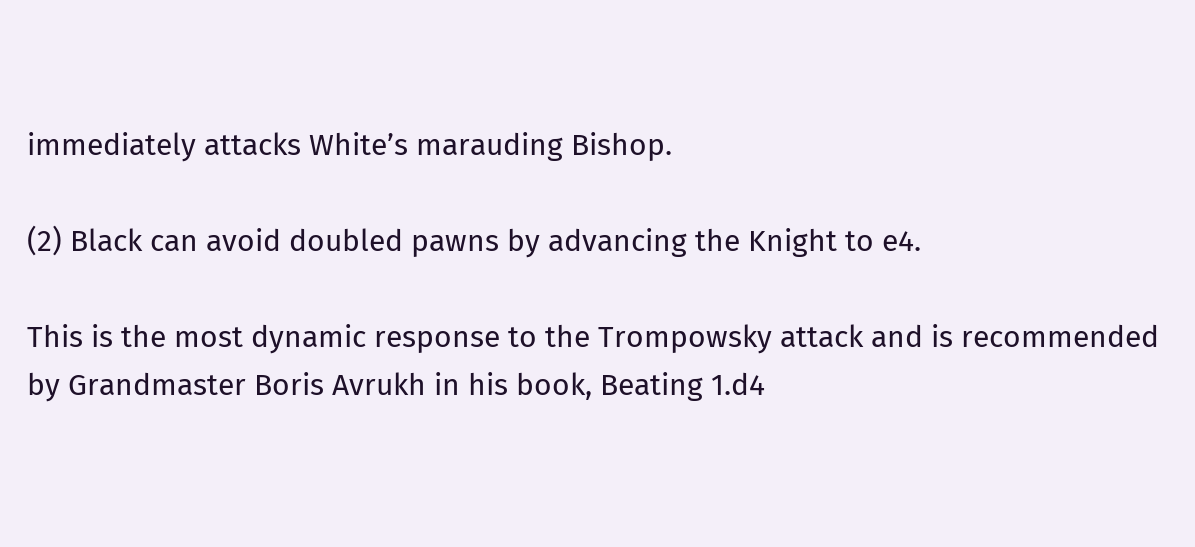immediately attacks White’s marauding Bishop.

(2) Black can avoid doubled pawns by advancing the Knight to e4.

This is the most dynamic response to the Trompowsky attack and is recommended by Grandmaster Boris Avrukh in his book, Beating 1.d4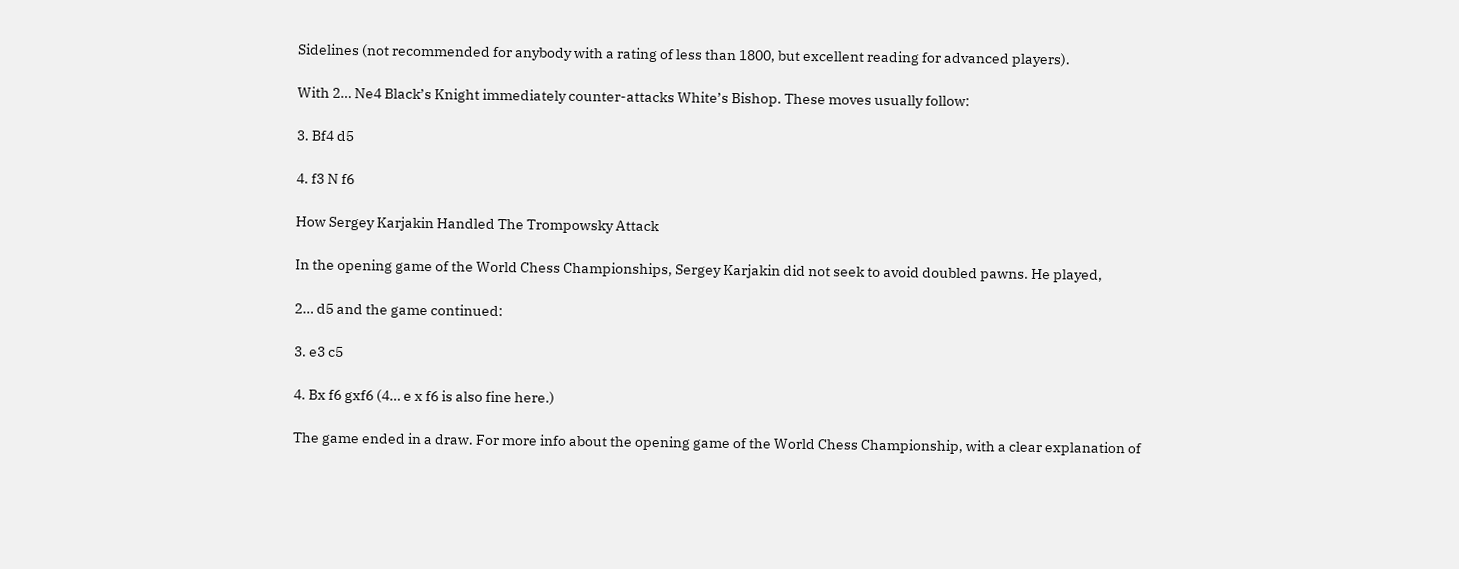Sidelines (not recommended for anybody with a rating of less than 1800, but excellent reading for advanced players).

With 2… Ne4 Black’s Knight immediately counter-attacks White’s Bishop. These moves usually follow:

3. Bf4 d5

4. f3 N f6

How Sergey Karjakin Handled The Trompowsky Attack

In the opening game of the World Chess Championships, Sergey Karjakin did not seek to avoid doubled pawns. He played,

2… d5 and the game continued:

3. e3 c5

4. Bx f6 gxf6 (4… e x f6 is also fine here.)

The game ended in a draw. For more info about the opening game of the World Chess Championship, with a clear explanation of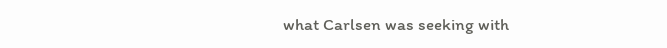what Carlsen was seeking with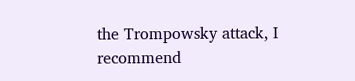the Trompowsky attack, I recommend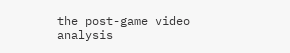the post-game video analysis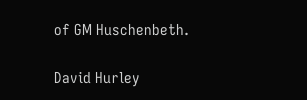of GM Huschenbeth.

David Hurley